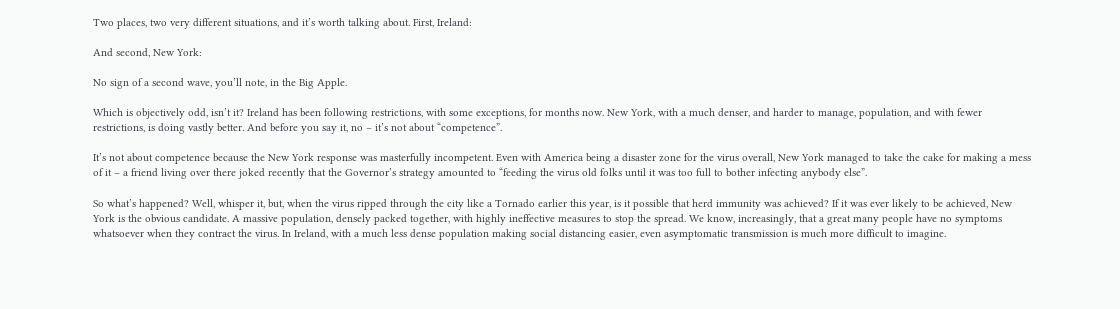Two places, two very different situations, and it’s worth talking about. First, Ireland:

And second, New York:

No sign of a second wave, you’ll note, in the Big Apple.

Which is objectively odd, isn’t it? Ireland has been following restrictions, with some exceptions, for months now. New York, with a much denser, and harder to manage, population, and with fewer restrictions, is doing vastly better. And before you say it, no – it’s not about “competence”.

It’s not about competence because the New York response was masterfully incompetent. Even with America being a disaster zone for the virus overall, New York managed to take the cake for making a mess of it – a friend living over there joked recently that the Governor’s strategy amounted to “feeding the virus old folks until it was too full to bother infecting anybody else”.

So what’s happened? Well, whisper it, but, when the virus ripped through the city like a Tornado earlier this year, is it possible that herd immunity was achieved? If it was ever likely to be achieved, New York is the obvious candidate. A massive population, densely packed together, with highly ineffective measures to stop the spread. We know, increasingly, that a great many people have no symptoms whatsoever when they contract the virus. In Ireland, with a much less dense population making social distancing easier, even asymptomatic transmission is much more difficult to imagine.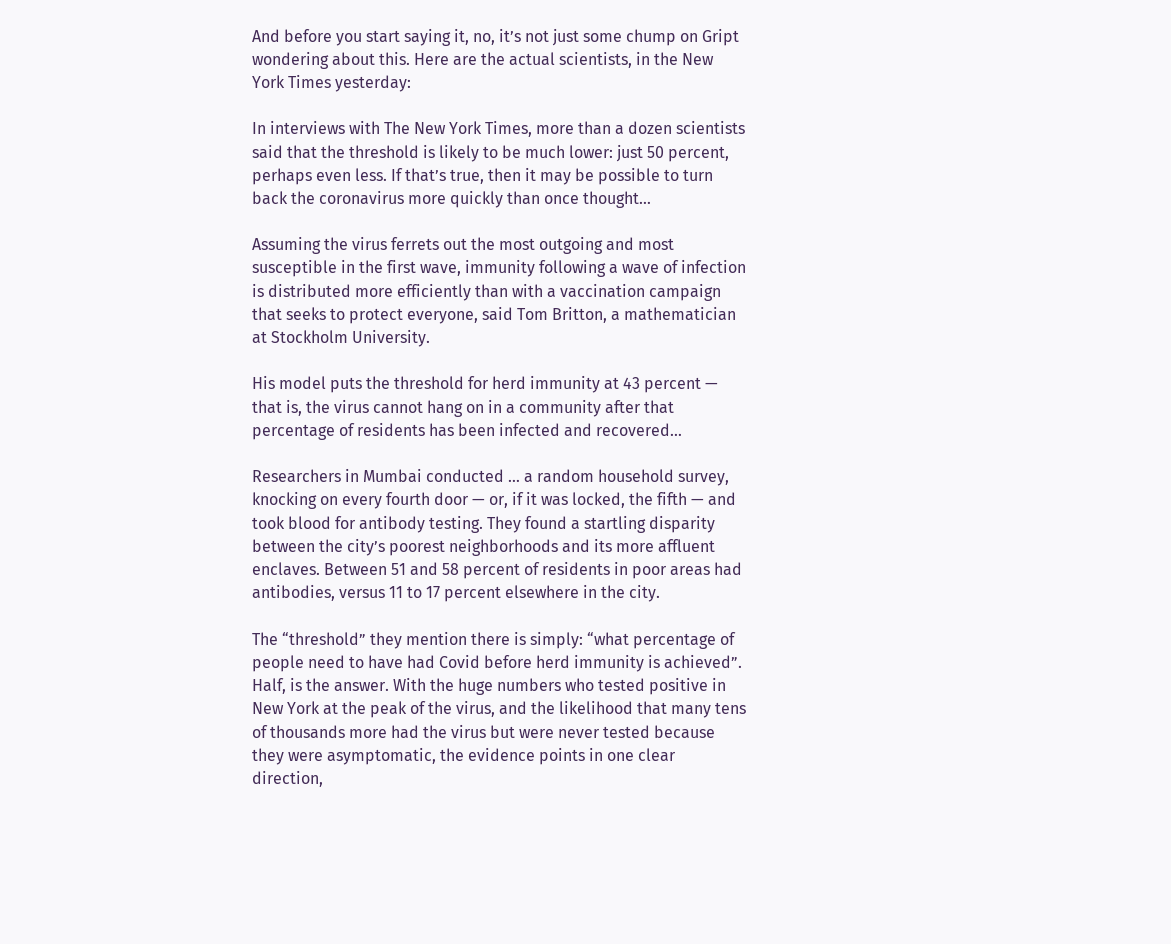And before you start saying it, no, it’s not just some chump on Gript wondering about this. Here are the actual scientists, in the New York Times yesterday:

In interviews with The New York Times, more than a dozen scientists said that the threshold is likely to be much lower: just 50 percent, perhaps even less. If that’s true, then it may be possible to turn back the coronavirus more quickly than once thought…

Assuming the virus ferrets out the most outgoing and most susceptible in the first wave, immunity following a wave of infection is distributed more efficiently than with a vaccination campaign that seeks to protect everyone, said Tom Britton, a mathematician at Stockholm University.

His model puts the threshold for herd immunity at 43 percent — that is, the virus cannot hang on in a community after that percentage of residents has been infected and recovered…

Researchers in Mumbai conducted … a random household survey, knocking on every fourth door — or, if it was locked, the fifth — and took blood for antibody testing. They found a startling disparity between the city’s poorest neighborhoods and its more affluent enclaves. Between 51 and 58 percent of residents in poor areas had antibodies, versus 11 to 17 percent elsewhere in the city.

The “threshold” they mention there is simply: “what percentage of people need to have had Covid before herd immunity is achieved”. Half, is the answer. With the huge numbers who tested positive in New York at the peak of the virus, and the likelihood that many tens of thousands more had the virus but were never tested because they were asymptomatic, the evidence points in one clear direction,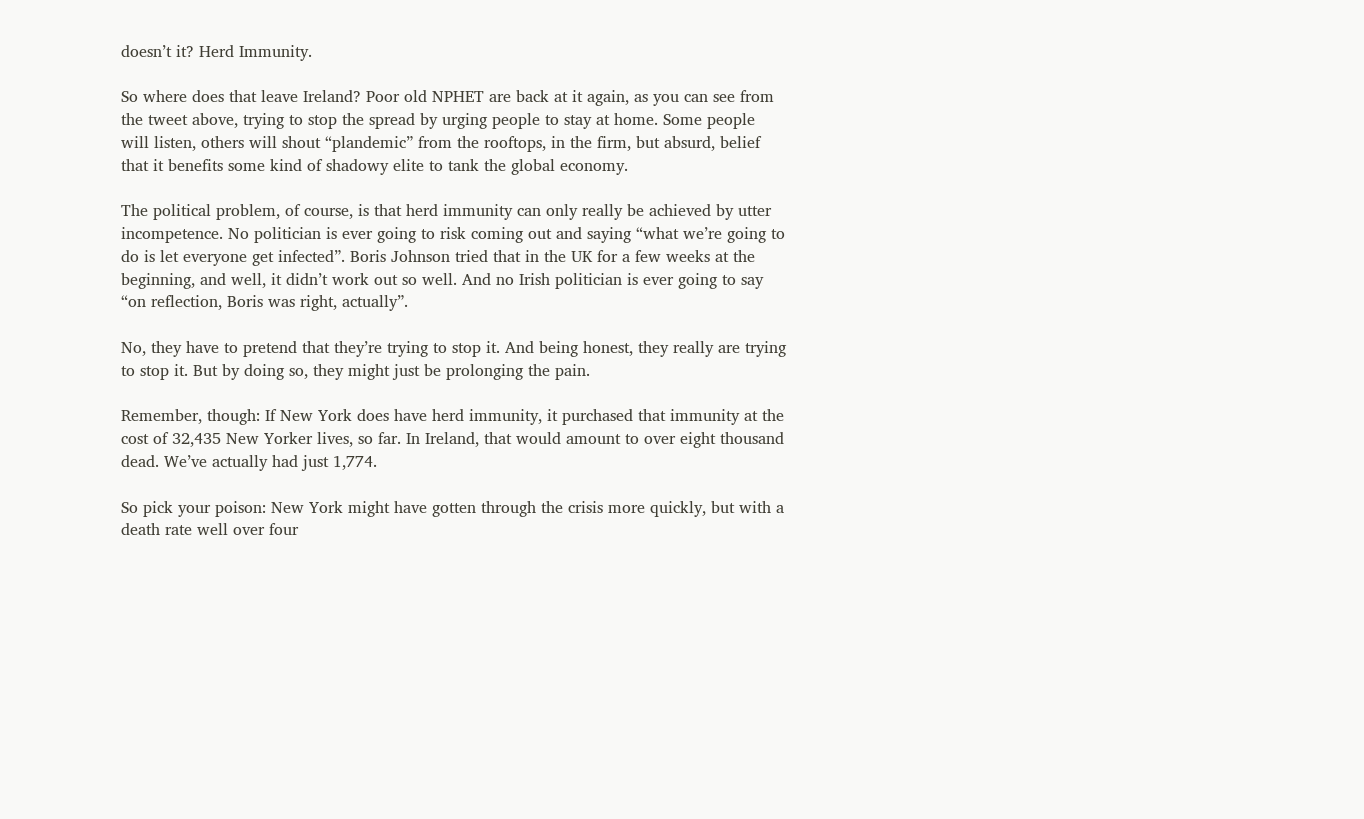doesn’t it? Herd Immunity.

So where does that leave Ireland? Poor old NPHET are back at it again, as you can see from the tweet above, trying to stop the spread by urging people to stay at home. Some people will listen, others will shout “plandemic” from the rooftops, in the firm, but absurd, belief that it benefits some kind of shadowy elite to tank the global economy.

The political problem, of course, is that herd immunity can only really be achieved by utter incompetence. No politician is ever going to risk coming out and saying “what we’re going to do is let everyone get infected”. Boris Johnson tried that in the UK for a few weeks at the beginning, and well, it didn’t work out so well. And no Irish politician is ever going to say “on reflection, Boris was right, actually”.

No, they have to pretend that they’re trying to stop it. And being honest, they really are trying to stop it. But by doing so, they might just be prolonging the pain.

Remember, though: If New York does have herd immunity, it purchased that immunity at the cost of 32,435 New Yorker lives, so far. In Ireland, that would amount to over eight thousand dead. We’ve actually had just 1,774.

So pick your poison: New York might have gotten through the crisis more quickly, but with a death rate well over four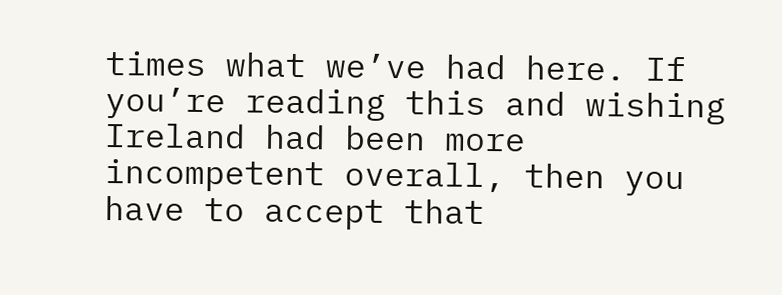times what we’ve had here. If you’re reading this and wishing Ireland had been more incompetent overall, then you have to accept that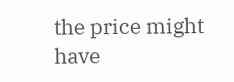the price might have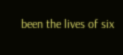been the lives of six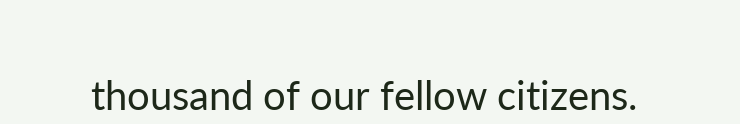thousand of our fellow citizens.